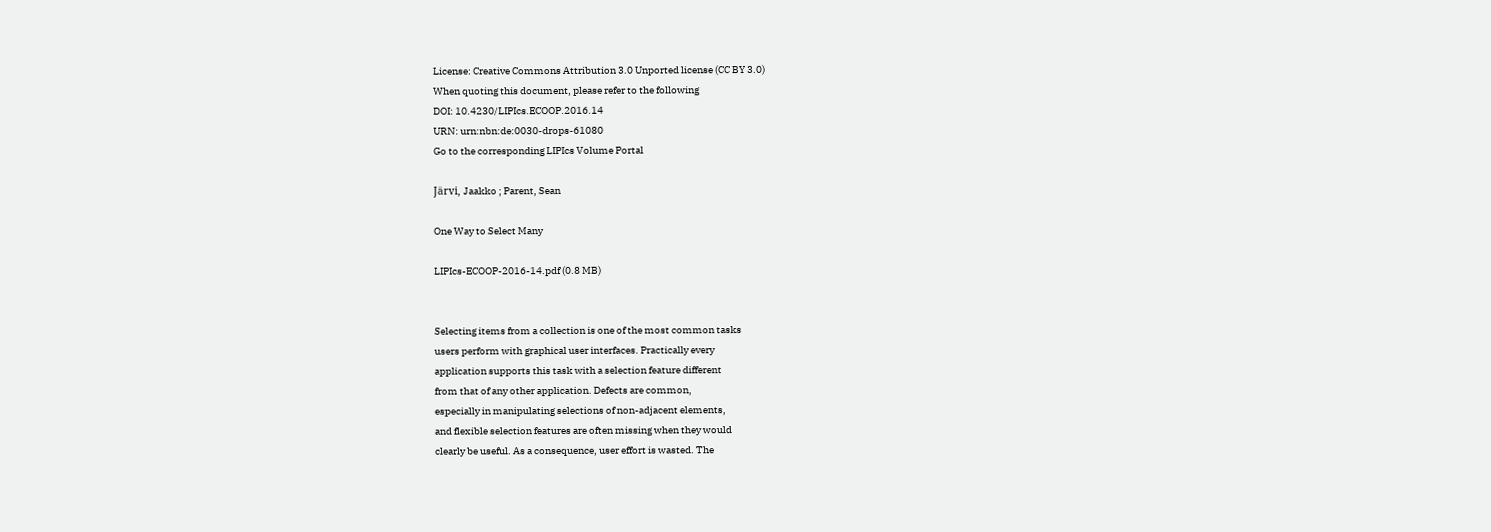License: Creative Commons Attribution 3.0 Unported license (CC BY 3.0)
When quoting this document, please refer to the following
DOI: 10.4230/LIPIcs.ECOOP.2016.14
URN: urn:nbn:de:0030-drops-61080
Go to the corresponding LIPIcs Volume Portal

Järvi, Jaakko ; Parent, Sean

One Way to Select Many

LIPIcs-ECOOP-2016-14.pdf (0.8 MB)


Selecting items from a collection is one of the most common tasks
users perform with graphical user interfaces. Practically every
application supports this task with a selection feature different
from that of any other application. Defects are common,
especially in manipulating selections of non-adjacent elements,
and flexible selection features are often missing when they would
clearly be useful. As a consequence, user effort is wasted. The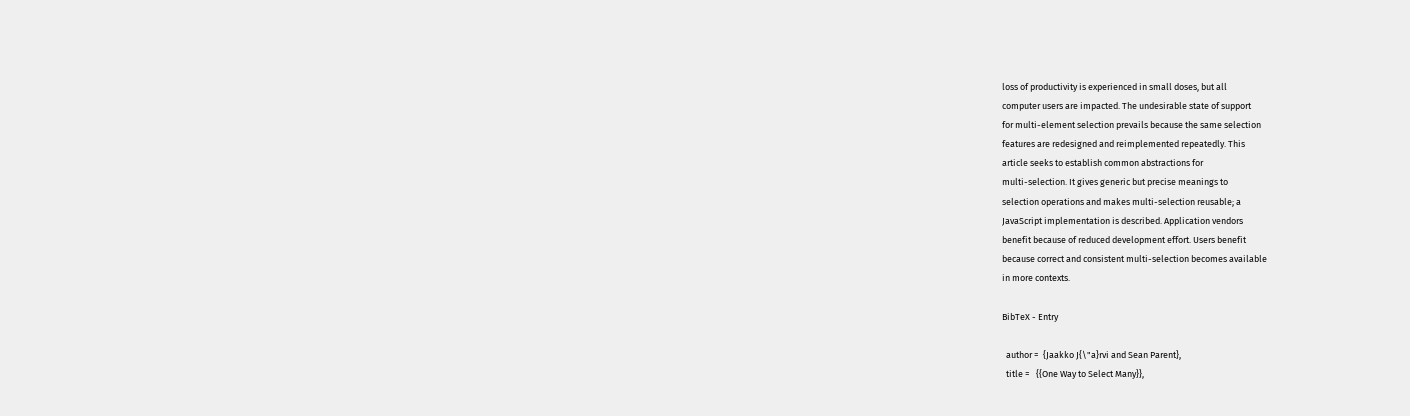loss of productivity is experienced in small doses, but all
computer users are impacted. The undesirable state of support
for multi-element selection prevails because the same selection
features are redesigned and reimplemented repeatedly. This
article seeks to establish common abstractions for
multi-selection. It gives generic but precise meanings to
selection operations and makes multi-selection reusable; a
JavaScript implementation is described. Application vendors
benefit because of reduced development effort. Users benefit
because correct and consistent multi-selection becomes available
in more contexts.

BibTeX - Entry

  author =  {Jaakko J{\"a}rvi and Sean Parent},
  title =   {{One Way to Select Many}},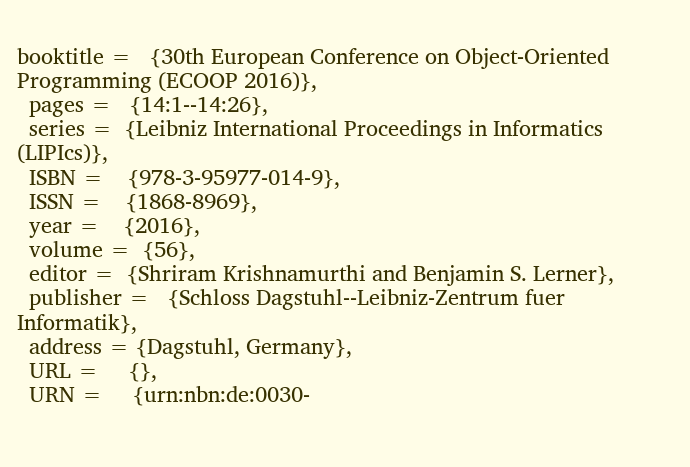booktitle =   {30th European Conference on Object-Oriented Programming (ECOOP 2016)},
  pages =   {14:1--14:26},
  series =  {Leibniz International Proceedings in Informatics (LIPIcs)},
  ISBN =    {978-3-95977-014-9},
  ISSN =    {1868-8969},
  year =    {2016},
  volume =  {56},
  editor =  {Shriram Krishnamurthi and Benjamin S. Lerner},
  publisher =   {Schloss Dagstuhl--Leibniz-Zentrum fuer Informatik},
  address = {Dagstuhl, Germany},
  URL =     {},
  URN =     {urn:nbn:de:0030-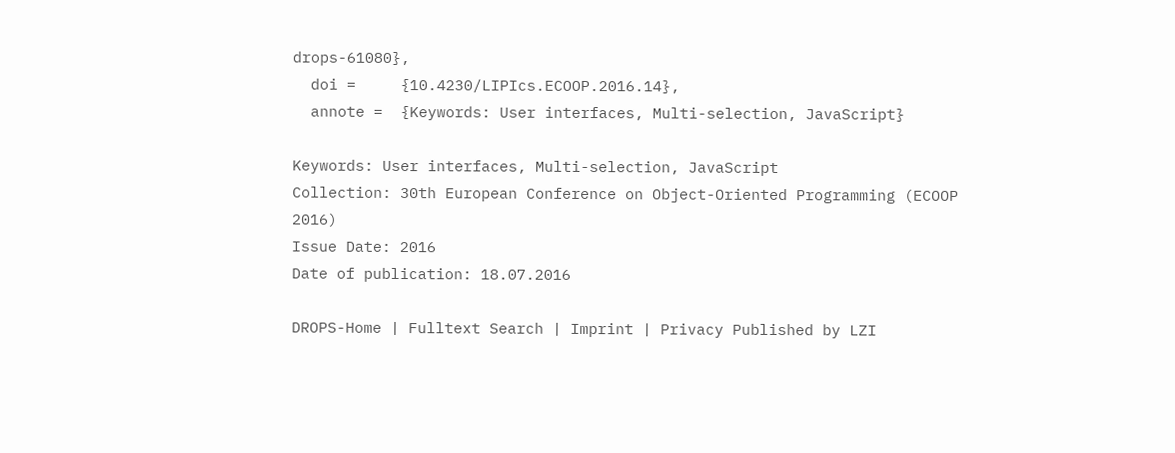drops-61080},
  doi =     {10.4230/LIPIcs.ECOOP.2016.14},
  annote =  {Keywords: User interfaces, Multi-selection, JavaScript}

Keywords: User interfaces, Multi-selection, JavaScript
Collection: 30th European Conference on Object-Oriented Programming (ECOOP 2016)
Issue Date: 2016
Date of publication: 18.07.2016

DROPS-Home | Fulltext Search | Imprint | Privacy Published by LZI